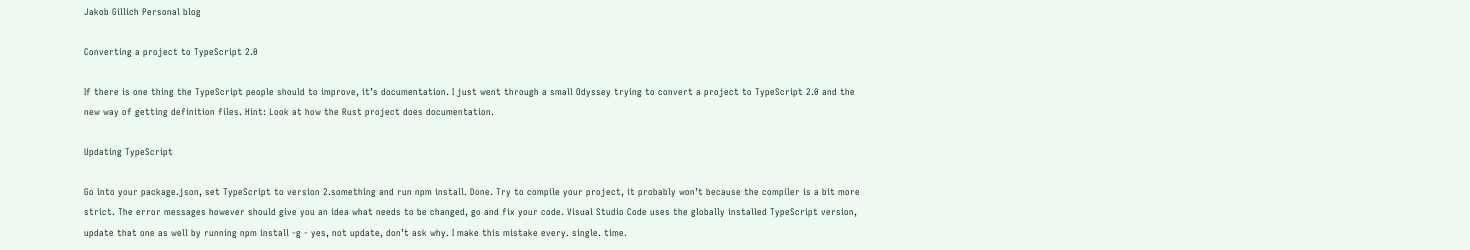Jakob Gillich Personal blog

Converting a project to TypeScript 2.0

If there is one thing the TypeScript people should to improve, it’s documentation. I just went through a small Odyssey trying to convert a project to TypeScript 2.0 and the new way of getting definition files. Hint: Look at how the Rust project does documentation.

Updating TypeScript

Go into your package.json, set TypeScript to version 2.something and run npm install. Done. Try to compile your project, it probably won’t because the compiler is a bit more strict. The error messages however should give you an idea what needs to be changed, go and fix your code. Visual Studio Code uses the globally installed TypeScript version, update that one as well by running npm install -g - yes, not update, don’t ask why. I make this mistake every. single. time.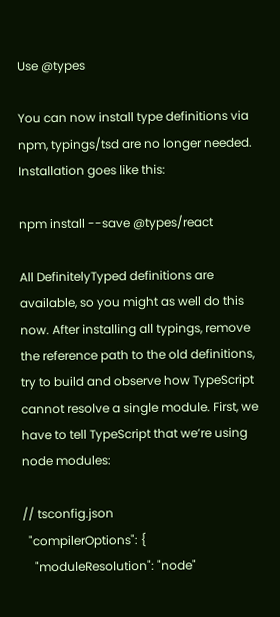Use @types

You can now install type definitions via npm, typings/tsd are no longer needed. Installation goes like this:

npm install --save @types/react

All DefinitelyTyped definitions are available, so you might as well do this now. After installing all typings, remove the reference path to the old definitions, try to build and observe how TypeScript cannot resolve a single module. First, we have to tell TypeScript that we’re using node modules:

// tsconfig.json
  "compilerOptions": {
    "moduleResolution": "node"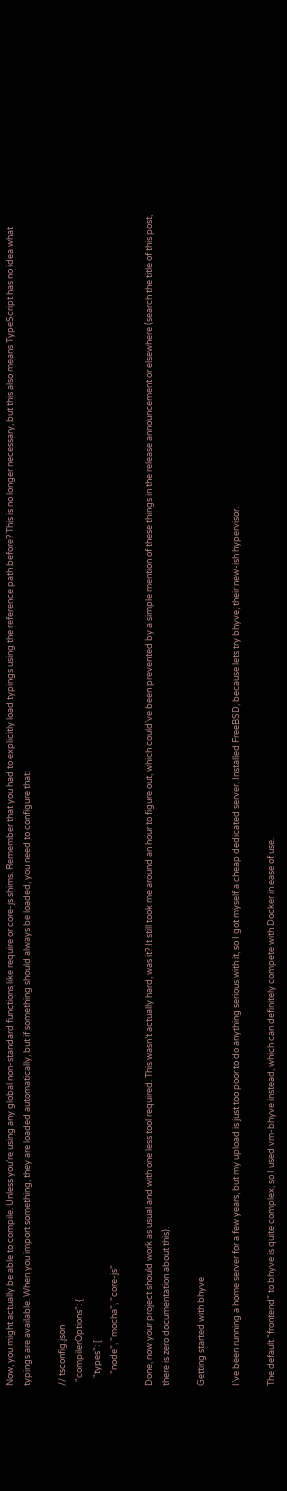Now, you might actually be able to compile. Unless you’re using any global non-standard functions like require or core-js shims. Remember that you had to explicitly load typings using the reference path before? This is no longer necessary, but this also means TypeScript has no idea what typings are available. When you import something, they are loaded automatically, but if something should always be loaded, you need to configure that:

// tsconfig.json
  "compilerOptions": {
    "types": [
      "node", "mocha", "core-js"

Done, now your project should work as usual and with one less tool required. This wasn’t actually hard, was it? It still took me around an hour to figure out, which could’ve been prevented by a simple mention of these things in the release announcement or elsewhere (search the title of this post, there is zero documentation about this).

Getting started with bhyve

I’ve been running a home server for a few years, but my upload is just too poor to do anything serious with it, so I got myself a cheap dedicated server. Installed FreeBSD, because lets try bhyve, their new-ish hypervisor.

The default “frontend” to bhyve is quite complex, so I used vm-bhyve instead, which can definitely compete with Docker in ease of use.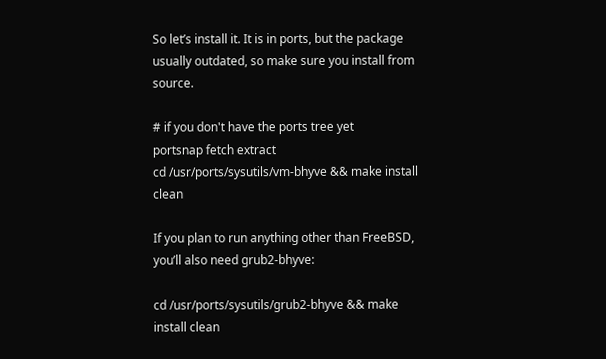So let’s install it. It is in ports, but the package usually outdated, so make sure you install from source.

# if you don't have the ports tree yet
portsnap fetch extract
cd /usr/ports/sysutils/vm-bhyve && make install clean

If you plan to run anything other than FreeBSD, you’ll also need grub2-bhyve:

cd /usr/ports/sysutils/grub2-bhyve && make install clean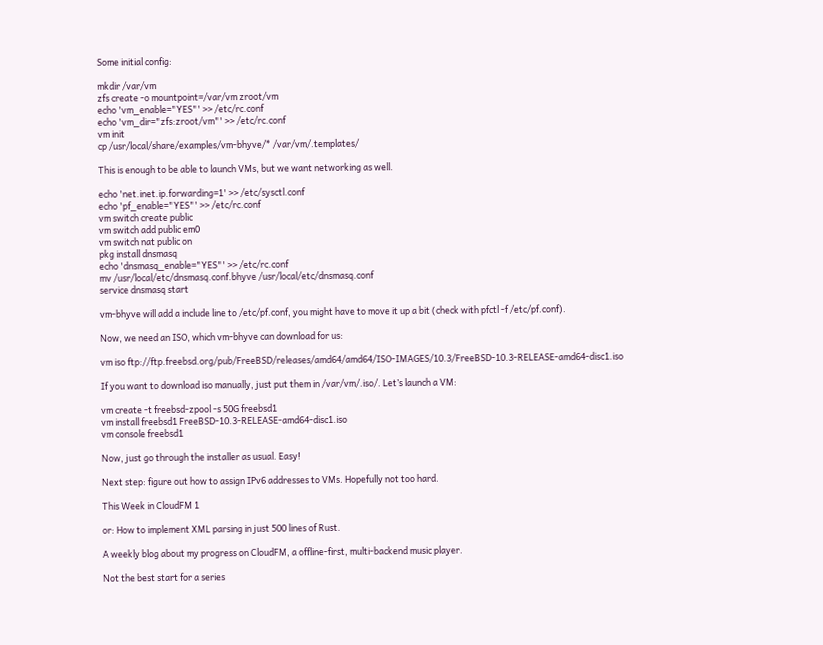Some initial config:

mkdir /var/vm
zfs create -o mountpoint=/var/vm zroot/vm
echo 'vm_enable="YES"' >> /etc/rc.conf
echo 'vm_dir="zfs:zroot/vm"' >> /etc/rc.conf
vm init
cp /usr/local/share/examples/vm-bhyve/* /var/vm/.templates/

This is enough to be able to launch VMs, but we want networking as well.

echo 'net.inet.ip.forwarding=1' >> /etc/sysctl.conf
echo 'pf_enable="YES"' >> /etc/rc.conf
vm switch create public
vm switch add public em0
vm switch nat public on
pkg install dnsmasq
echo 'dnsmasq_enable="YES"' >> /etc/rc.conf
mv /usr/local/etc/dnsmasq.conf.bhyve /usr/local/etc/dnsmasq.conf
service dnsmasq start

vm-bhyve will add a include line to /etc/pf.conf, you might have to move it up a bit (check with pfctl -f /etc/pf.conf).

Now, we need an ISO, which vm-bhyve can download for us:

vm iso ftp://ftp.freebsd.org/pub/FreeBSD/releases/amd64/amd64/ISO-IMAGES/10.3/FreeBSD-10.3-RELEASE-amd64-disc1.iso

If you want to download iso manually, just put them in /var/vm/.iso/. Let’s launch a VM:

vm create -t freebsd-zpool -s 50G freebsd1
vm install freebsd1 FreeBSD-10.3-RELEASE-amd64-disc1.iso
vm console freebsd1

Now, just go through the installer as usual. Easy!

Next step: figure out how to assign IPv6 addresses to VMs. Hopefully not too hard.

This Week in CloudFM 1

or: How to implement XML parsing in just 500 lines of Rust.

A weekly blog about my progress on CloudFM, a offline-first, multi-backend music player.

Not the best start for a series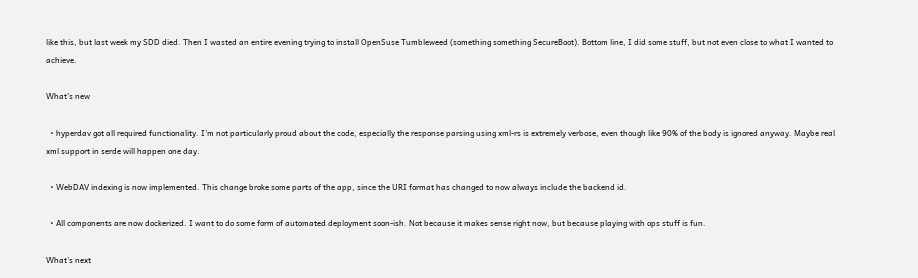like this, but last week my SDD died. Then I wasted an entire evening trying to install OpenSuse Tumbleweed (something something SecureBoot). Bottom line, I did some stuff, but not even close to what I wanted to achieve.

What’s new

  • hyperdav got all required functionality. I’m not particularly proud about the code, especially the response parsing using xml-rs is extremely verbose, even though like 90% of the body is ignored anyway. Maybe real xml support in serde will happen one day.

  • WebDAV indexing is now implemented. This change broke some parts of the app, since the URI format has changed to now always include the backend id.

  • All components are now dockerized. I want to do some form of automated deployment soon-ish. Not because it makes sense right now, but because playing with ops stuff is fun.

What’s next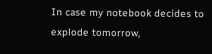In case my notebook decides to explode tomorrow,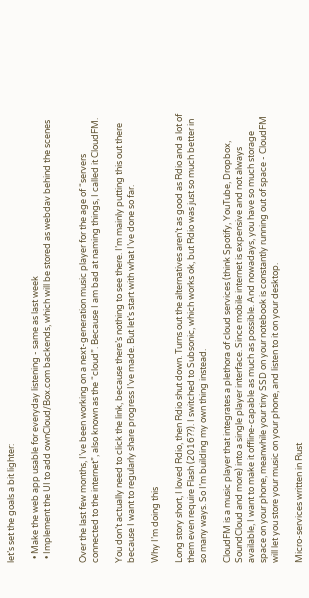let’s set the goals a bit lighter:

  • Make the web app usable for everyday listening - same as last week
  • Implement the UI to add ownCloud/Box.com backends, which will be stored as webdav behind the scenes


Over the last few months, I’ve been working on a next-generation music player for the age of “servers connected to the internet”, also known as the “cloud”. Because I am bad at naming things, I called it CloudFM.

You don’t actually need to click the link, because there’s nothing to see there. I’m mainly putting this out there because I want to regularly share progress I’ve made. But let’s start with what I’ve done so far.

Why I’m doing this

Long story short, I loved Rdio, then Rdio shut down. Turns out the alternatives aren’t as good as Rdio and a lot of them even require Flash (2016??). I switched to Subsonic, which works ok, but Rdio was just so much better in so many ways. So I’m building my own thing instead.

CloudFM is a music player that integrates a plethora of cloud services (think Spotify, YouTube, Dropbox, SoundCloud and more) into a single player interface. Since mobile internet is expensive and not always available, I want to make it offline-capable as much as possible. And nowadays, you have so much storage space on your phone, meanwhile your tiny SSD on your notebook is constantly running out of space - CloudFM will let you store your music on your phone, and listen to it on your desktop.

Micro-services written in Rust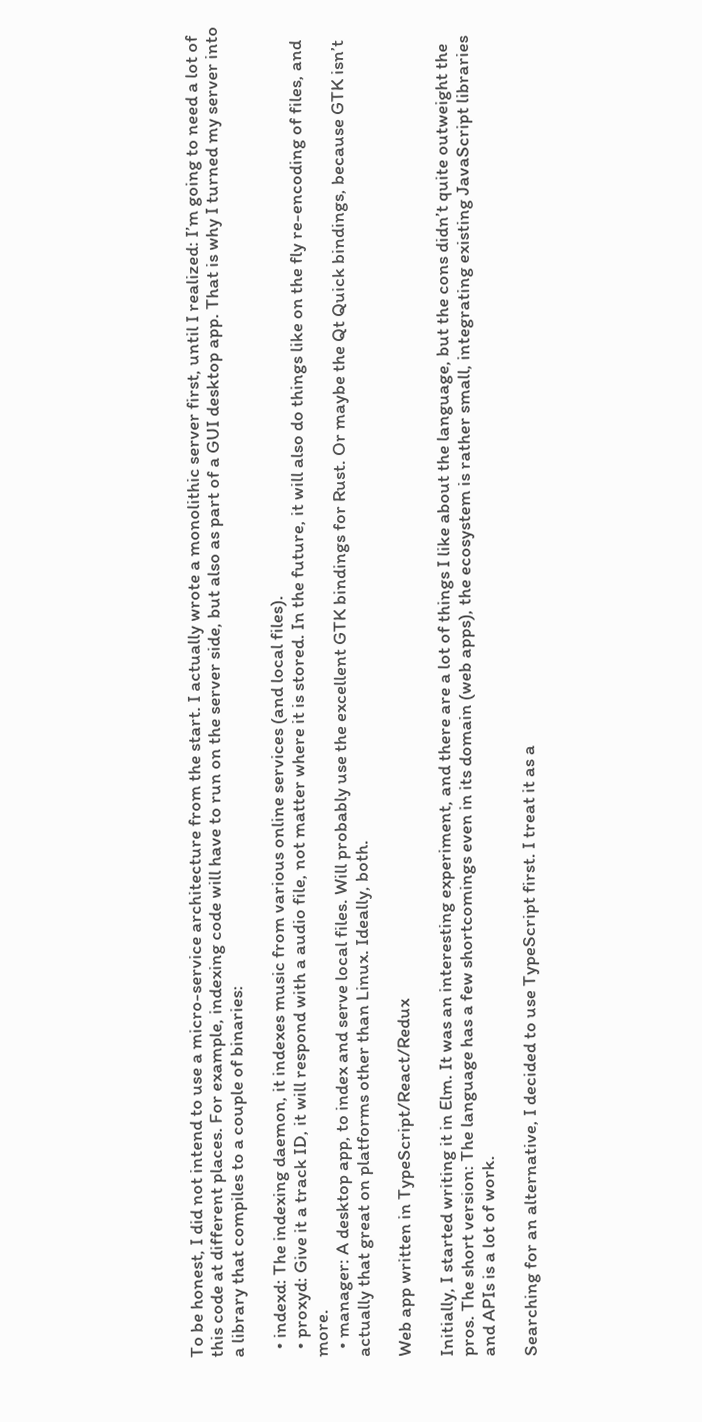To be honest, I did not intend to use a micro-service architecture from the start. I actually wrote a monolithic server first, until I realized: I’m going to need a lot of this code at different places. For example, indexing code will have to run on the server side, but also as part of a GUI desktop app. That is why I turned my server into a library that compiles to a couple of binaries:

  • indexd: The indexing daemon, it indexes music from various online services (and local files).
  • proxyd: Give it a track ID, it will respond with a audio file, not matter where it is stored. In the future, it will also do things like on the fly re-encoding of files, and more.
  • manager: A desktop app, to index and serve local files. Will probably use the excellent GTK bindings for Rust. Or maybe the Qt Quick bindings, because GTK isn’t actually that great on platforms other than Linux. Ideally, both.

Web app written in TypeScript/React/Redux

Initially, I started writing it in Elm. It was an interesting experiment, and there are a lot of things I like about the language, but the cons didn’t quite outweight the pros. The short version: The language has a few shortcomings even in its domain (web apps), the ecosystem is rather small, integrating existing JavaScript libraries and APIs is a lot of work.

Searching for an alternative, I decided to use TypeScript first. I treat it as a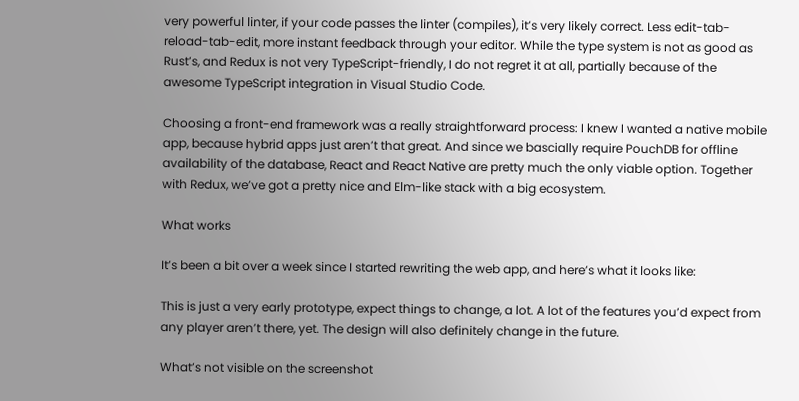very powerful linter, if your code passes the linter (compiles), it’s very likely correct. Less edit-tab-reload-tab-edit, more instant feedback through your editor. While the type system is not as good as Rust’s, and Redux is not very TypeScript-friendly, I do not regret it at all, partially because of the awesome TypeScript integration in Visual Studio Code.

Choosing a front-end framework was a really straightforward process: I knew I wanted a native mobile app, because hybrid apps just aren’t that great. And since we bascially require PouchDB for offline availability of the database, React and React Native are pretty much the only viable option. Together with Redux, we’ve got a pretty nice and Elm-like stack with a big ecosystem.

What works

It’s been a bit over a week since I started rewriting the web app, and here’s what it looks like:

This is just a very early prototype, expect things to change, a lot. A lot of the features you’d expect from any player aren’t there, yet. The design will also definitely change in the future.

What’s not visible on the screenshot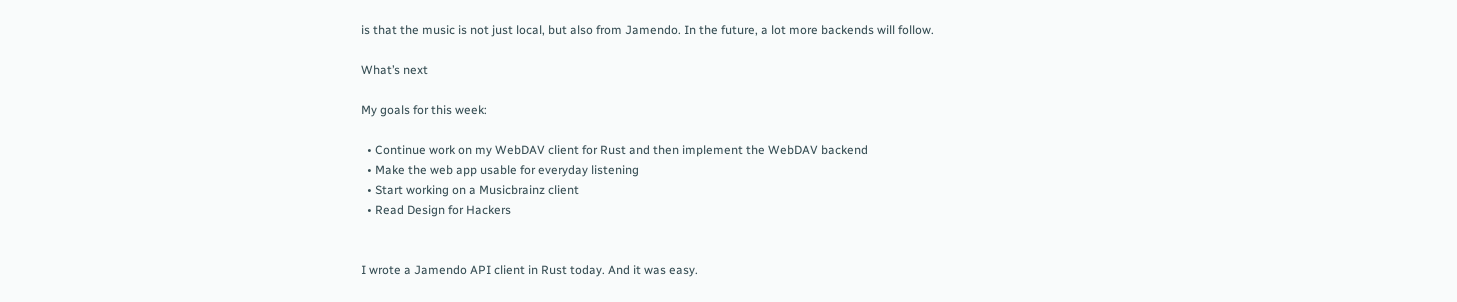is that the music is not just local, but also from Jamendo. In the future, a lot more backends will follow.

What’s next

My goals for this week:

  • Continue work on my WebDAV client for Rust and then implement the WebDAV backend
  • Make the web app usable for everyday listening
  • Start working on a Musicbrainz client
  • Read Design for Hackers


I wrote a Jamendo API client in Rust today. And it was easy.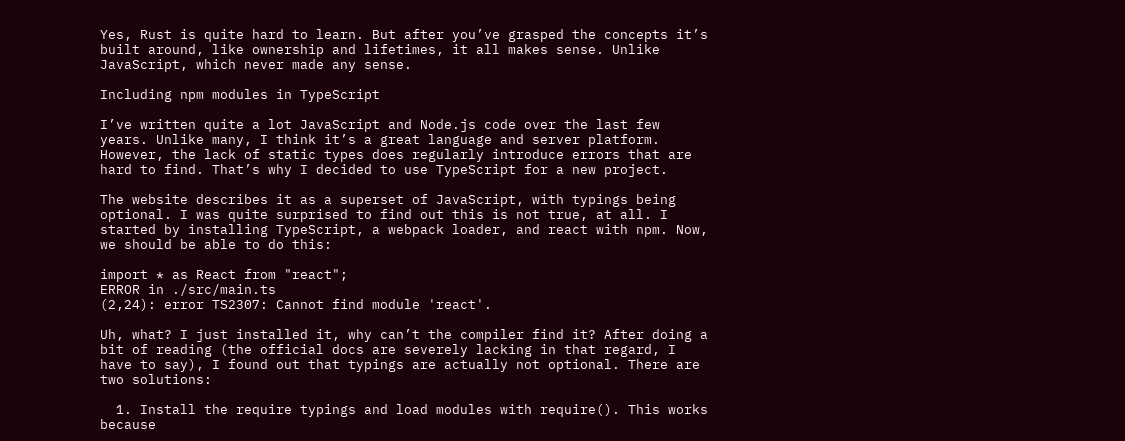Yes, Rust is quite hard to learn. But after you’ve grasped the concepts it’s built around, like ownership and lifetimes, it all makes sense. Unlike JavaScript, which never made any sense.

Including npm modules in TypeScript

I’ve written quite a lot JavaScript and Node.js code over the last few years. Unlike many, I think it’s a great language and server platform. However, the lack of static types does regularly introduce errors that are hard to find. That’s why I decided to use TypeScript for a new project.

The website describes it as a superset of JavaScript, with typings being optional. I was quite surprised to find out this is not true, at all. I started by installing TypeScript, a webpack loader, and react with npm. Now, we should be able to do this:

import * as React from "react";
ERROR in ./src/main.ts
(2,24): error TS2307: Cannot find module 'react'.

Uh, what? I just installed it, why can’t the compiler find it? After doing a bit of reading (the official docs are severely lacking in that regard, I have to say), I found out that typings are actually not optional. There are two solutions:

  1. Install the require typings and load modules with require(). This works because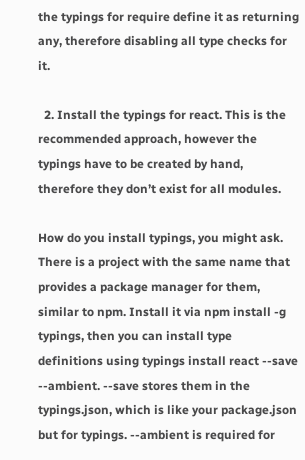the typings for require define it as returning any, therefore disabling all type checks for it.

  2. Install the typings for react. This is the recommended approach, however the typings have to be created by hand, therefore they don’t exist for all modules.

How do you install typings, you might ask. There is a project with the same name that provides a package manager for them, similar to npm. Install it via npm install -g typings, then you can install type definitions using typings install react --save --ambient. --save stores them in the typings.json, which is like your package.json but for typings. --ambient is required for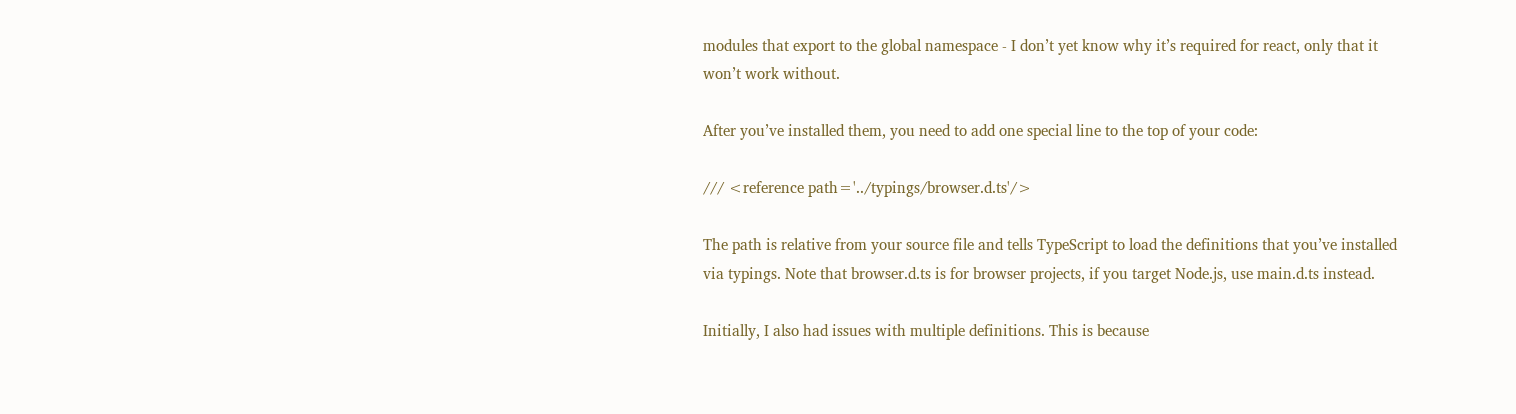modules that export to the global namespace - I don’t yet know why it’s required for react, only that it won’t work without.

After you’ve installed them, you need to add one special line to the top of your code:

/// <reference path='../typings/browser.d.ts'/>

The path is relative from your source file and tells TypeScript to load the definitions that you’ve installed via typings. Note that browser.d.ts is for browser projects, if you target Node.js, use main.d.ts instead.

Initially, I also had issues with multiple definitions. This is because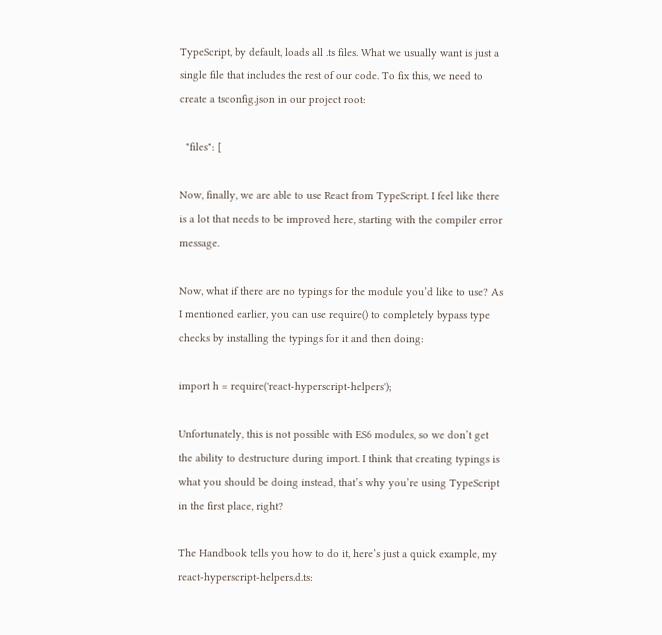TypeScript, by default, loads all .ts files. What we usually want is just a single file that includes the rest of our code. To fix this, we need to create a tsconfig.json in our project root:

  "files": [

Now, finally, we are able to use React from TypeScript. I feel like there is a lot that needs to be improved here, starting with the compiler error message.

Now, what if there are no typings for the module you’d like to use? As I mentioned earlier, you can use require() to completely bypass type checks by installing the typings for it and then doing:

import h = require('react-hyperscript-helpers');

Unfortunately, this is not possible with ES6 modules, so we don’t get the ability to destructure during import. I think that creating typings is what you should be doing instead, that’s why you’re using TypeScript in the first place, right?

The Handbook tells you how to do it, here’s just a quick example, my react-hyperscript-helpers.d.ts: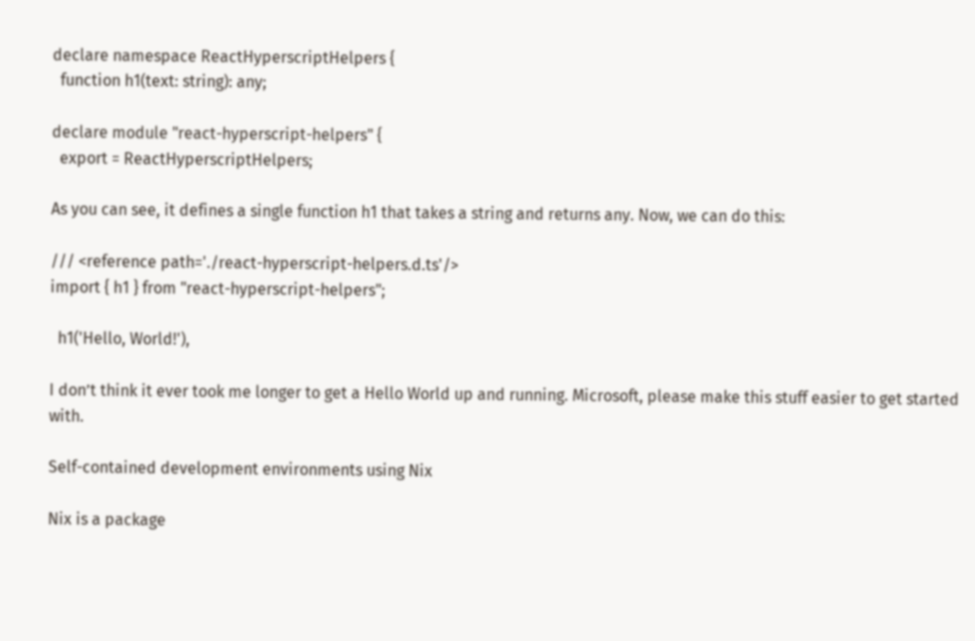declare namespace ReactHyperscriptHelpers {
  function h1(text: string): any;

declare module "react-hyperscript-helpers" {
  export = ReactHyperscriptHelpers;

As you can see, it defines a single function h1 that takes a string and returns any. Now, we can do this:

/// <reference path='./react-hyperscript-helpers.d.ts'/>
import { h1 } from "react-hyperscript-helpers";

  h1('Hello, World!'),

I don’t think it ever took me longer to get a Hello World up and running. Microsoft, please make this stuff easier to get started with.

Self-contained development environments using Nix

Nix is a package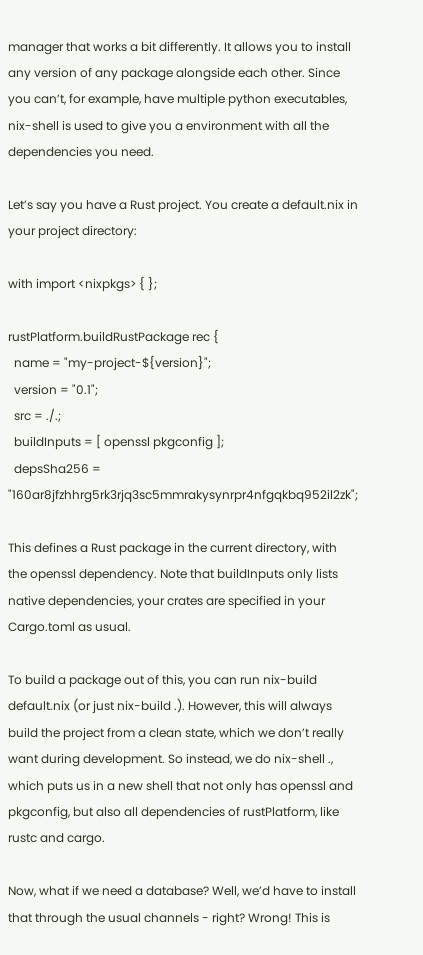manager that works a bit differently. It allows you to install any version of any package alongside each other. Since you can’t, for example, have multiple python executables, nix-shell is used to give you a environment with all the dependencies you need.

Let’s say you have a Rust project. You create a default.nix in your project directory:

with import <nixpkgs> { };

rustPlatform.buildRustPackage rec {
  name = "my-project-${version}";
  version = "0.1";
  src = ./.;
  buildInputs = [ openssl pkgconfig ];
  depsSha256 = "160ar8jfzhhrg5rk3rjq3sc5mmrakysynrpr4nfgqkbq952il2zk";

This defines a Rust package in the current directory, with the openssl dependency. Note that buildInputs only lists native dependencies, your crates are specified in your Cargo.toml as usual.

To build a package out of this, you can run nix-build default.nix (or just nix-build .). However, this will always build the project from a clean state, which we don’t really want during development. So instead, we do nix-shell ., which puts us in a new shell that not only has openssl and pkgconfig, but also all dependencies of rustPlatform, like rustc and cargo.

Now, what if we need a database? Well, we’d have to install that through the usual channels - right? Wrong! This is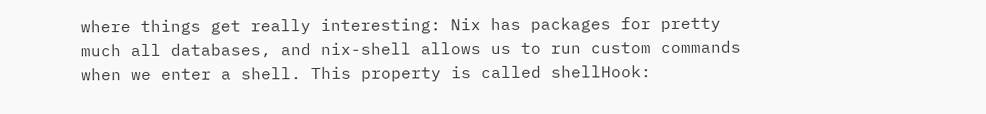where things get really interesting: Nix has packages for pretty much all databases, and nix-shell allows us to run custom commands when we enter a shell. This property is called shellHook: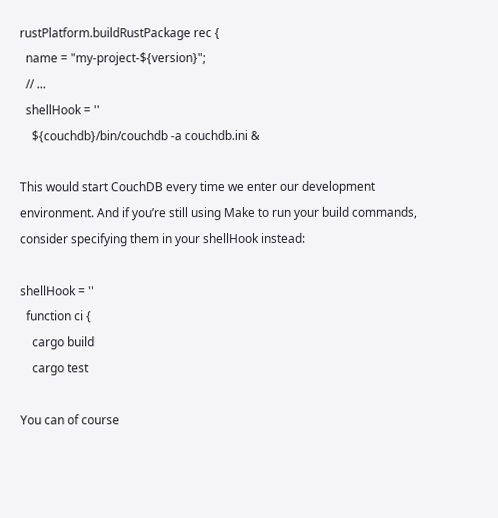rustPlatform.buildRustPackage rec {
  name = "my-project-${version}";
  // ...
  shellHook = ''
    ${couchdb}/bin/couchdb -a couchdb.ini &

This would start CouchDB every time we enter our development environment. And if you’re still using Make to run your build commands, consider specifying them in your shellHook instead:

shellHook = ''
  function ci {
    cargo build
    cargo test

You can of course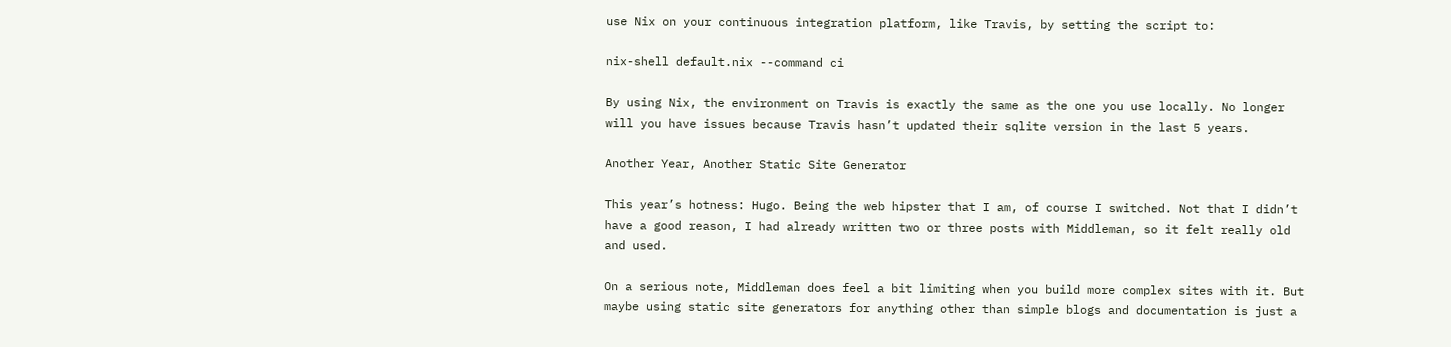use Nix on your continuous integration platform, like Travis, by setting the script to:

nix-shell default.nix --command ci

By using Nix, the environment on Travis is exactly the same as the one you use locally. No longer will you have issues because Travis hasn’t updated their sqlite version in the last 5 years.

Another Year, Another Static Site Generator

This year’s hotness: Hugo. Being the web hipster that I am, of course I switched. Not that I didn’t have a good reason, I had already written two or three posts with Middleman, so it felt really old and used.

On a serious note, Middleman does feel a bit limiting when you build more complex sites with it. But maybe using static site generators for anything other than simple blogs and documentation is just a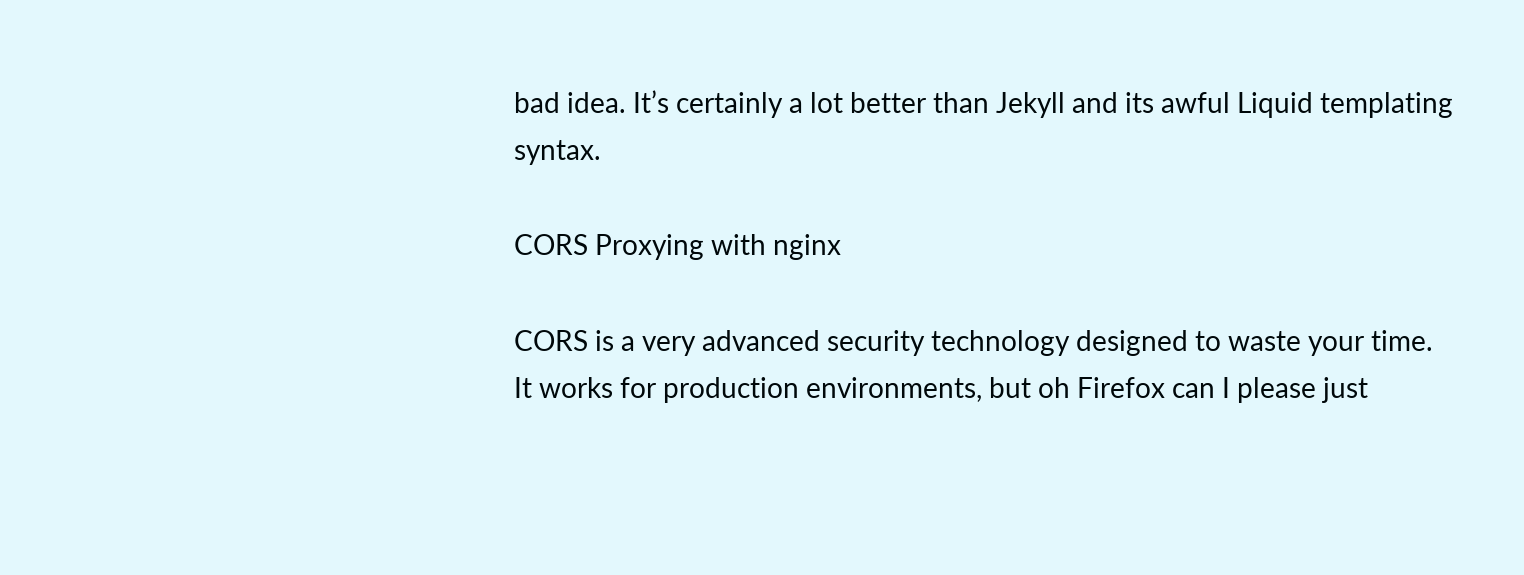bad idea. It’s certainly a lot better than Jekyll and its awful Liquid templating syntax.

CORS Proxying with nginx

CORS is a very advanced security technology designed to waste your time. It works for production environments, but oh Firefox can I please just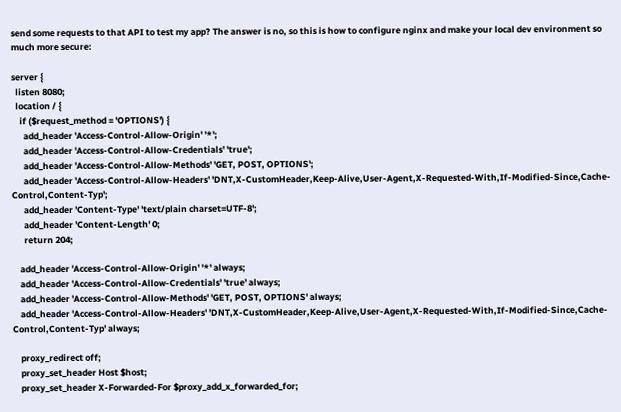send some requests to that API to test my app? The answer is no, so this is how to configure nginx and make your local dev environment so much more secure:

server {
  listen 8080;
  location / {
    if ($request_method = 'OPTIONS') {
      add_header 'Access-Control-Allow-Origin' '*';
      add_header 'Access-Control-Allow-Credentials' 'true';
      add_header 'Access-Control-Allow-Methods' 'GET, POST, OPTIONS';
      add_header 'Access-Control-Allow-Headers' 'DNT,X-CustomHeader,Keep-Alive,User-Agent,X-Requested-With,If-Modified-Since,Cache-Control,Content-Typ';
      add_header 'Content-Type' 'text/plain charset=UTF-8';
      add_header 'Content-Length' 0;
      return 204;

    add_header 'Access-Control-Allow-Origin' '*' always;
    add_header 'Access-Control-Allow-Credentials' 'true' always;
    add_header 'Access-Control-Allow-Methods' 'GET, POST, OPTIONS' always;
    add_header 'Access-Control-Allow-Headers' 'DNT,X-CustomHeader,Keep-Alive,User-Agent,X-Requested-With,If-Modified-Since,Cache-Control,Content-Typ' always;

    proxy_redirect off;
    proxy_set_header Host $host;
    proxy_set_header X-Forwarded-For $proxy_add_x_forwarded_for;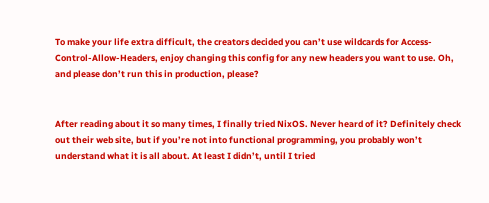To make your life extra difficult, the creators decided you can’t use wildcards for Access-Control-Allow-Headers, enjoy changing this config for any new headers you want to use. Oh, and please don’t run this in production, please?


After reading about it so many times, I finally tried NixOS. Never heard of it? Definitely check out their web site, but if you’re not into functional programming, you probably won’t understand what it is all about. At least I didn’t, until I tried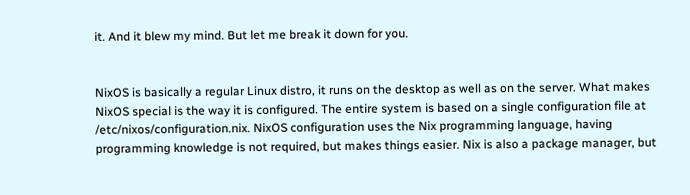it. And it blew my mind. But let me break it down for you.


NixOS is basically a regular Linux distro, it runs on the desktop as well as on the server. What makes NixOS special is the way it is configured. The entire system is based on a single configuration file at /etc/nixos/configuration.nix. NixOS configuration uses the Nix programming language, having programming knowledge is not required, but makes things easier. Nix is also a package manager, but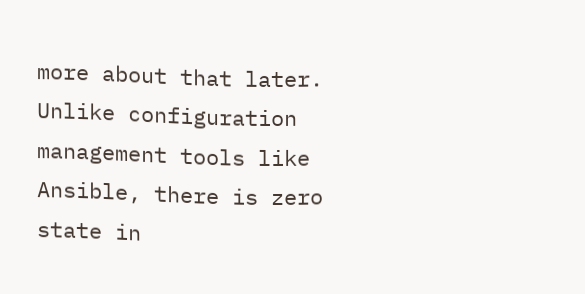more about that later. Unlike configuration management tools like Ansible, there is zero state in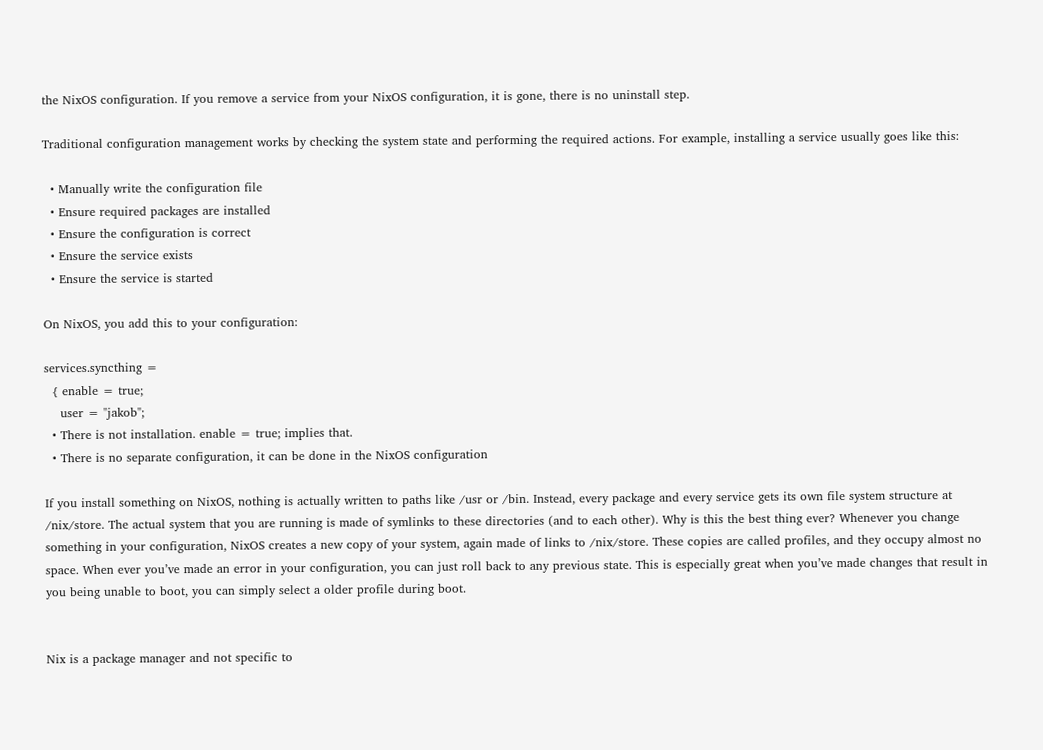the NixOS configuration. If you remove a service from your NixOS configuration, it is gone, there is no uninstall step.

Traditional configuration management works by checking the system state and performing the required actions. For example, installing a service usually goes like this:

  • Manually write the configuration file
  • Ensure required packages are installed
  • Ensure the configuration is correct
  • Ensure the service exists
  • Ensure the service is started

On NixOS, you add this to your configuration:

services.syncthing =
  { enable = true;
    user = "jakob";
  • There is not installation. enable = true; implies that.
  • There is no separate configuration, it can be done in the NixOS configuration

If you install something on NixOS, nothing is actually written to paths like /usr or /bin. Instead, every package and every service gets its own file system structure at /nix/store. The actual system that you are running is made of symlinks to these directories (and to each other). Why is this the best thing ever? Whenever you change something in your configuration, NixOS creates a new copy of your system, again made of links to /nix/store. These copies are called profiles, and they occupy almost no space. When ever you’ve made an error in your configuration, you can just roll back to any previous state. This is especially great when you’ve made changes that result in you being unable to boot, you can simply select a older profile during boot.


Nix is a package manager and not specific to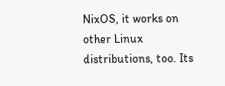NixOS, it works on other Linux distributions, too. Its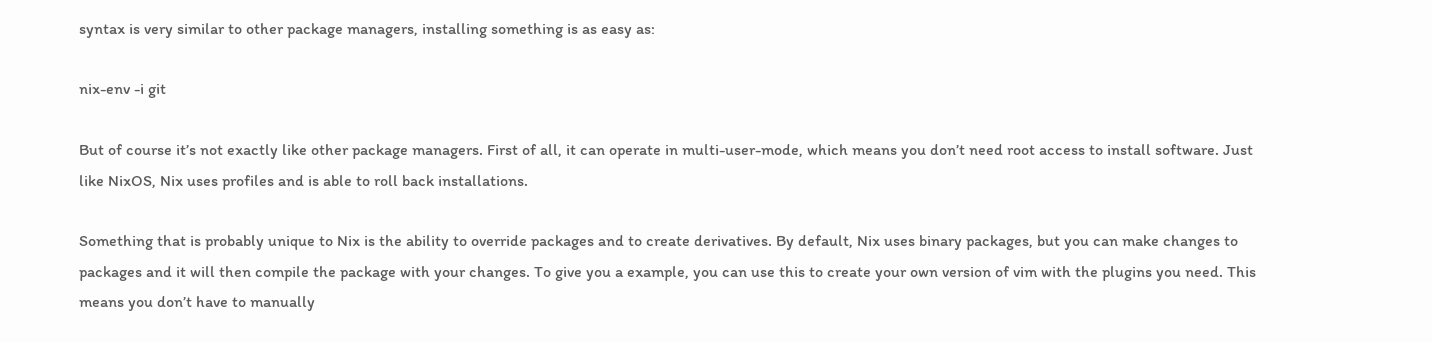syntax is very similar to other package managers, installing something is as easy as:

nix-env -i git

But of course it’s not exactly like other package managers. First of all, it can operate in multi-user-mode, which means you don’t need root access to install software. Just like NixOS, Nix uses profiles and is able to roll back installations.

Something that is probably unique to Nix is the ability to override packages and to create derivatives. By default, Nix uses binary packages, but you can make changes to packages and it will then compile the package with your changes. To give you a example, you can use this to create your own version of vim with the plugins you need. This means you don’t have to manually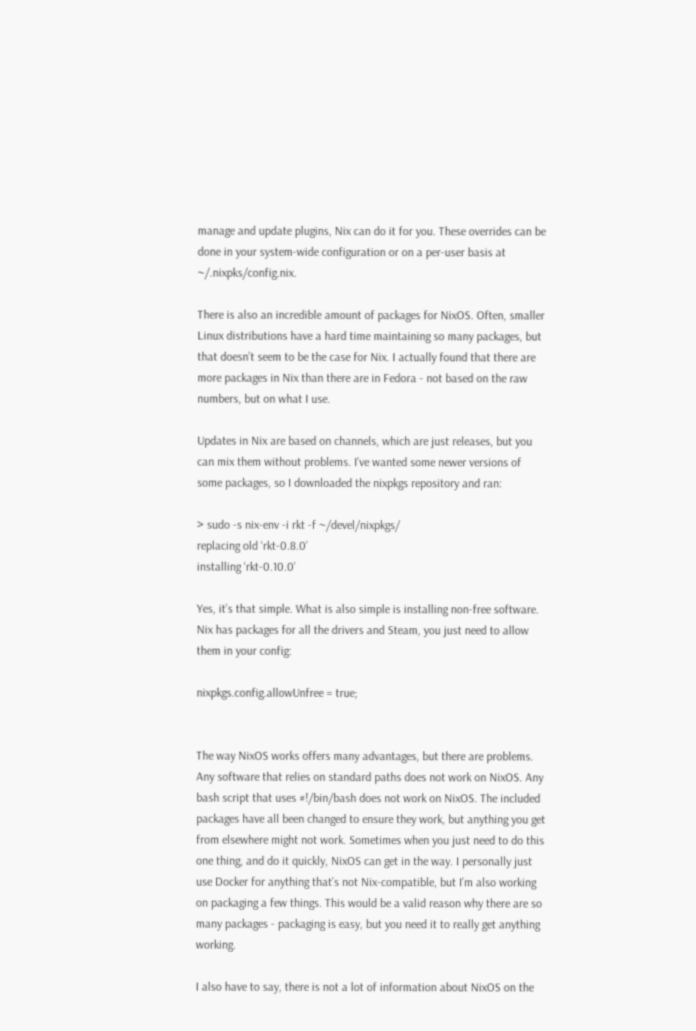manage and update plugins, Nix can do it for you. These overrides can be done in your system-wide configuration or on a per-user basis at ~/.nixpks/config.nix.

There is also an incredible amount of packages for NixOS. Often, smaller Linux distributions have a hard time maintaining so many packages, but that doesn’t seem to be the case for Nix. I actually found that there are more packages in Nix than there are in Fedora - not based on the raw numbers, but on what I use.

Updates in Nix are based on channels, which are just releases, but you can mix them without problems. I’ve wanted some newer versions of some packages, so I downloaded the nixpkgs repository and ran:

> sudo -s nix-env -i rkt -f ~/devel/nixpkgs/
replacing old ‘rkt-0.8.0’
installing ‘rkt-0.10.0’

Yes, it’s that simple. What is also simple is installing non-free software. Nix has packages for all the drivers and Steam, you just need to allow them in your config:

nixpkgs.config.allowUnfree = true;


The way NixOS works offers many advantages, but there are problems. Any software that relies on standard paths does not work on NixOS. Any bash script that uses #!/bin/bash does not work on NixOS. The included packages have all been changed to ensure they work, but anything you get from elsewhere might not work. Sometimes when you just need to do this one thing, and do it quickly, NixOS can get in the way. I personally just use Docker for anything that’s not Nix-compatible, but I’m also working on packaging a few things. This would be a valid reason why there are so many packages - packaging is easy, but you need it to really get anything working.

I also have to say, there is not a lot of information about NixOS on the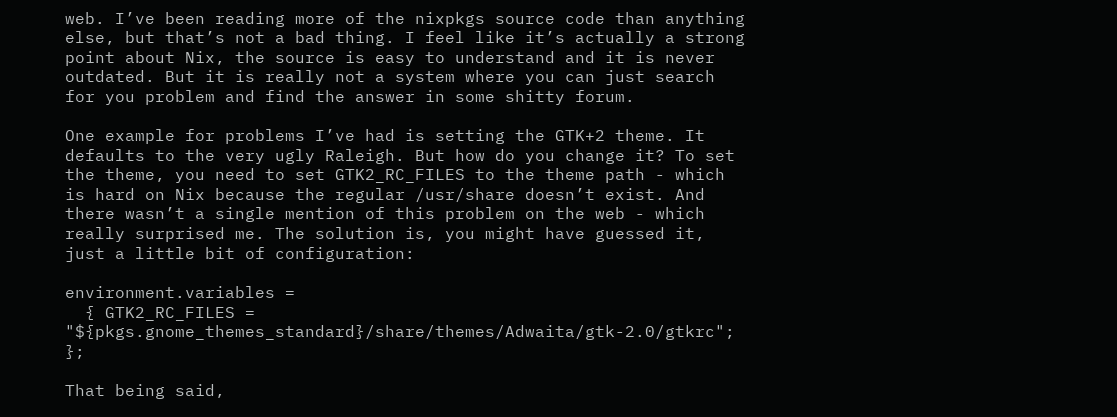web. I’ve been reading more of the nixpkgs source code than anything else, but that’s not a bad thing. I feel like it’s actually a strong point about Nix, the source is easy to understand and it is never outdated. But it is really not a system where you can just search for you problem and find the answer in some shitty forum.

One example for problems I’ve had is setting the GTK+2 theme. It defaults to the very ugly Raleigh. But how do you change it? To set the theme, you need to set GTK2_RC_FILES to the theme path - which is hard on Nix because the regular /usr/share doesn’t exist. And there wasn’t a single mention of this problem on the web - which really surprised me. The solution is, you might have guessed it, just a little bit of configuration:

environment.variables =
  { GTK2_RC_FILES = "${pkgs.gnome_themes_standard}/share/themes/Adwaita/gtk-2.0/gtkrc"; };

That being said,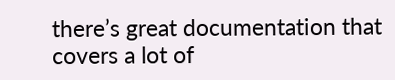there’s great documentation that covers a lot of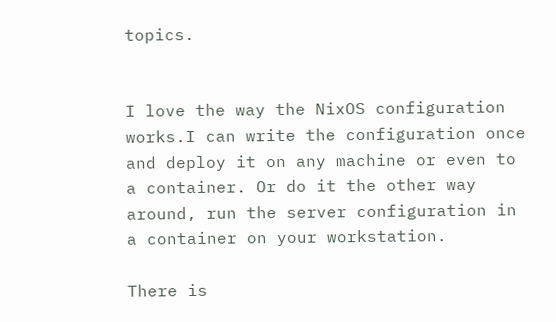topics.


I love the way the NixOS configuration works.I can write the configuration once and deploy it on any machine or even to a container. Or do it the other way around, run the server configuration in a container on your workstation.

There is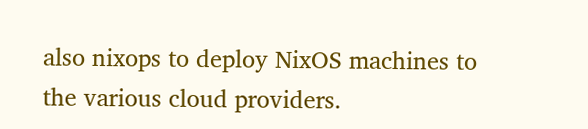also nixops to deploy NixOS machines to the various cloud providers.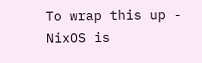To wrap this up - NixOS is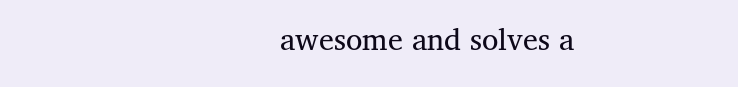awesome and solves a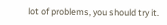lot of problems, you should try it.